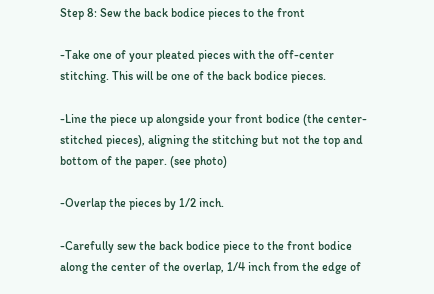Step 8: Sew the back bodice pieces to the front

-Take one of your pleated pieces with the off-center stitching. This will be one of the back bodice pieces.

-Line the piece up alongside your front bodice (the center-stitched pieces), aligning the stitching but not the top and bottom of the paper. (see photo)

-Overlap the pieces by 1/2 inch.

-Carefully sew the back bodice piece to the front bodice along the center of the overlap, 1/4 inch from the edge of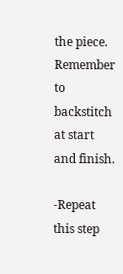the piece. Remember to backstitch at start and finish.

-Repeat this step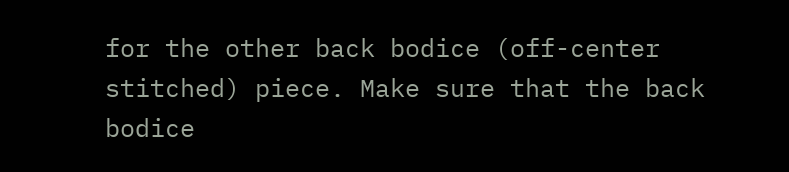for the other back bodice (off-center stitched) piece. Make sure that the back bodice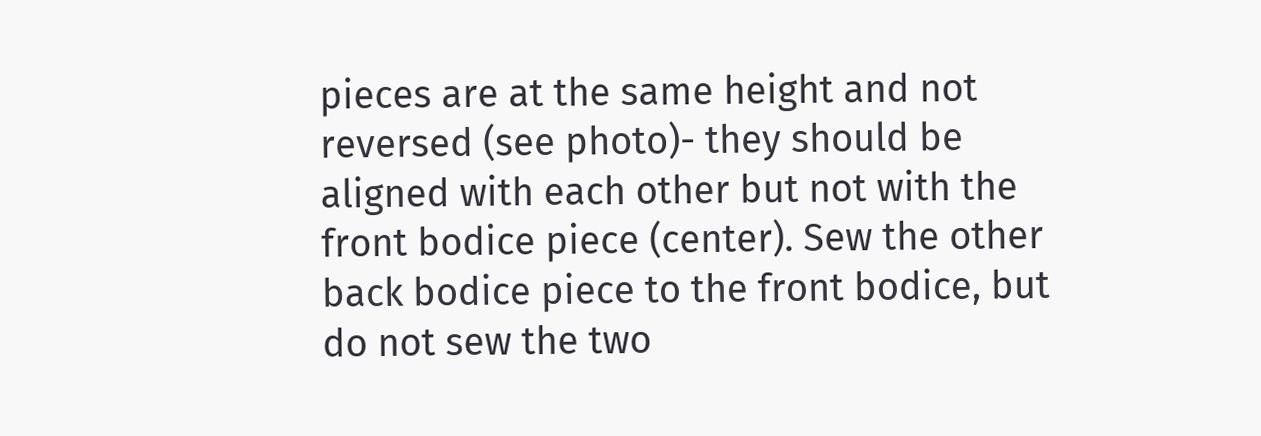pieces are at the same height and not reversed (see photo)- they should be aligned with each other but not with the front bodice piece (center). Sew the other back bodice piece to the front bodice, but do not sew the two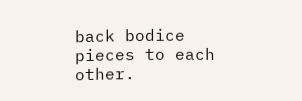back bodice pieces to each other.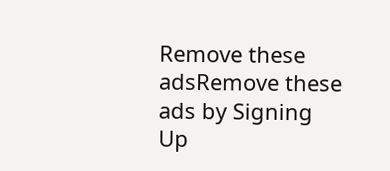Remove these adsRemove these ads by Signing Up